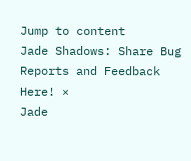Jump to content
Jade Shadows: Share Bug Reports and Feedback Here! ×
Jade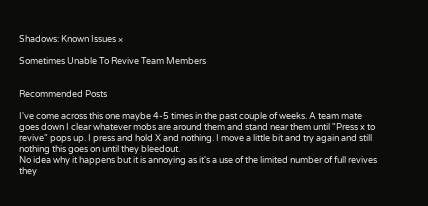Shadows: Known Issues ×

Sometimes Unable To Revive Team Members


Recommended Posts

I've come across this one maybe 4-5 times in the past couple of weeks. A team mate goes down I clear whatever mobs are around them and stand near them until "Press x to revive" pops up. I press and hold X and nothing. I move a little bit and try again and still nothing this goes on until they bleedout.
No idea why it happens but it is annoying as it's a use of the limited number of full revives they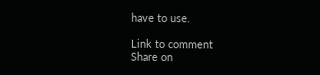have to use.

Link to comment
Share on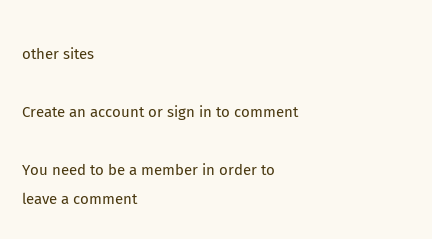other sites

Create an account or sign in to comment

You need to be a member in order to leave a comment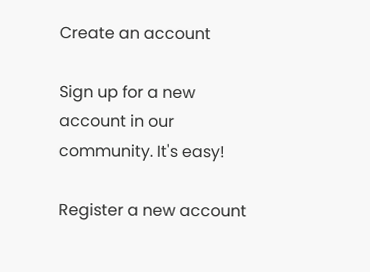Create an account

Sign up for a new account in our community. It's easy!

Register a new account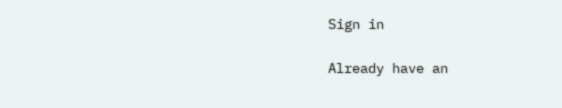Sign in

Already have an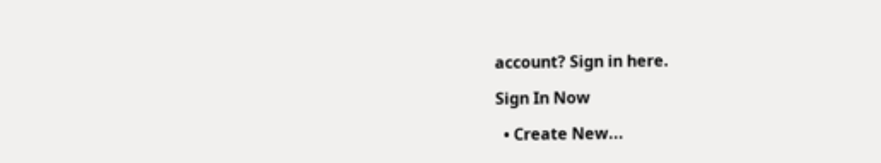account? Sign in here.

Sign In Now

  • Create New...